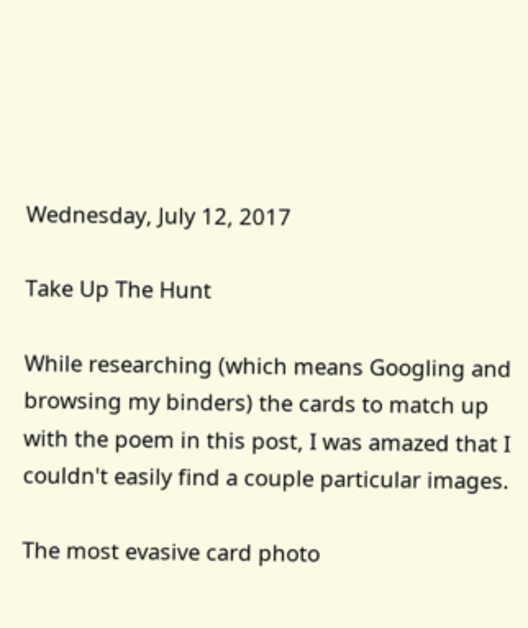Wednesday, July 12, 2017

Take Up The Hunt

While researching (which means Googling and browsing my binders) the cards to match up with the poem in this post, I was amazed that I couldn't easily find a couple particular images.

The most evasive card photo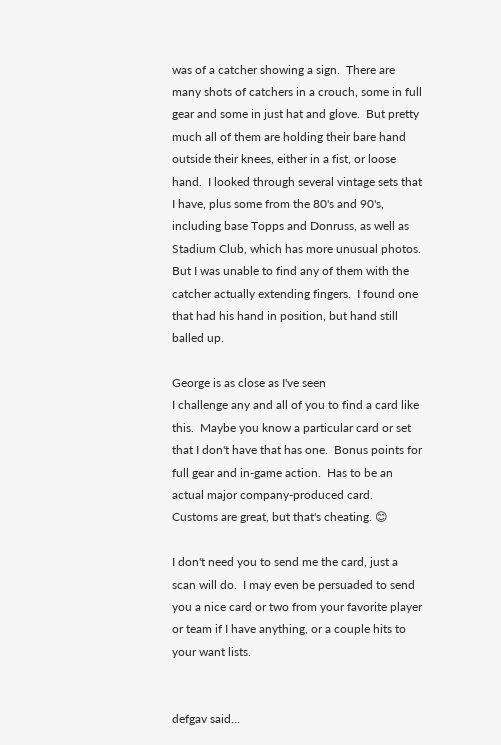was of a catcher showing a sign.  There are many shots of catchers in a crouch, some in full gear and some in just hat and glove.  But pretty much all of them are holding their bare hand outside their knees, either in a fist, or loose hand.  I looked through several vintage sets that I have, plus some from the 80's and 90's, including base Topps and Donruss, as well as Stadium Club, which has more unusual photos.  But I was unable to find any of them with the catcher actually extending fingers.  I found one that had his hand in position, but hand still balled up.

George is as close as I've seen
I challenge any and all of you to find a card like this.  Maybe you know a particular card or set that I don't have that has one.  Bonus points for full gear and in-game action.  Has to be an actual major company-produced card.  Customs are great, but that's cheating. 😊

I don't need you to send me the card, just a scan will do.  I may even be persuaded to send you a nice card or two from your favorite player or team if I have anything, or a couple hits to your want lists.


defgav said...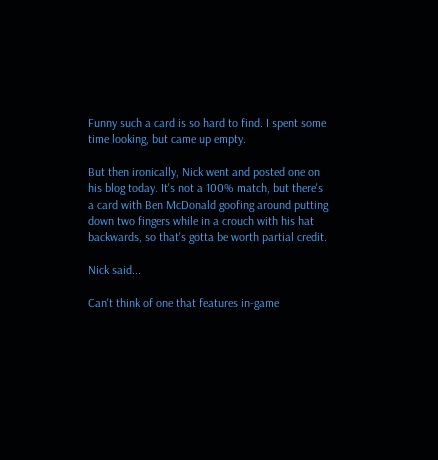Funny such a card is so hard to find. I spent some time looking, but came up empty.

But then ironically, Nick went and posted one on his blog today. It's not a 100% match, but there's a card with Ben McDonald goofing around putting down two fingers while in a crouch with his hat backwards, so that's gotta be worth partial credit.

Nick said...

Can't think of one that features in-game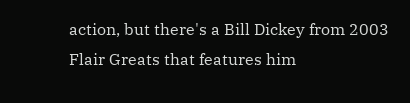action, but there's a Bill Dickey from 2003 Flair Greats that features him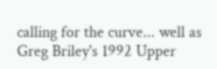calling for the curve... well as Greg Briley's 1992 Upper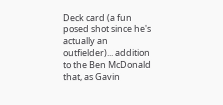Deck card (a fun posed shot since he's actually an outfielder)... addition to the Ben McDonald that, as Gavin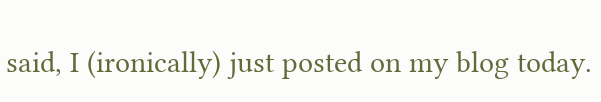said, I (ironically) just posted on my blog today.